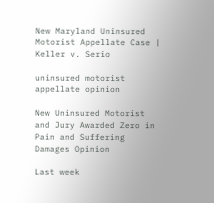New Maryland Uninsured Motorist Appellate Case | Keller v. Serio

uninsured motorist appellate opinion

New Uninsured Motorist and Jury Awarded Zero in Pain and Suffering Damages Opinion

Last week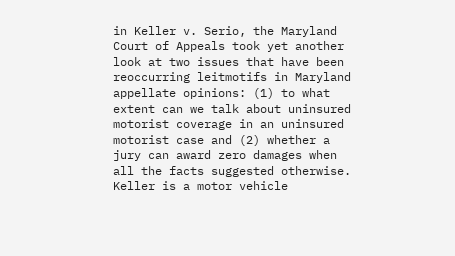in Keller v. Serio, the Maryland Court of Appeals took yet another look at two issues that have been reoccurring leitmotifs in Maryland appellate opinions: (1) to what extent can we talk about uninsured motorist coverage in an uninsured motorist case and (2) whether a jury can award zero damages when all the facts suggested otherwise.  Keller is a motor vehicle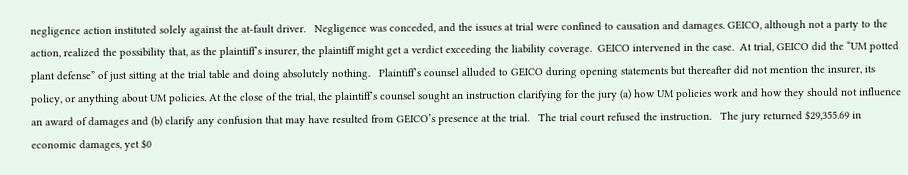negligence action instituted solely against the at-fault driver.   Negligence was conceded, and the issues at trial were confined to causation and damages. GEICO, although not a party to the action, realized the possibility that, as the plaintiff’s insurer, the plaintiff might get a verdict exceeding the liability coverage.  GEICO intervened in the case.  At trial, GEICO did the “UM potted plant defense” of just sitting at the trial table and doing absolutely nothing.   Plaintiff’s counsel alluded to GEICO during opening statements but thereafter did not mention the insurer, its policy, or anything about UM policies. At the close of the trial, the plaintiff’s counsel sought an instruction clarifying for the jury (a) how UM policies work and how they should not influence an award of damages and (b) clarify any confusion that may have resulted from GEICO’s presence at the trial.   The trial court refused the instruction.   The jury returned $29,355.69 in economic damages, yet $0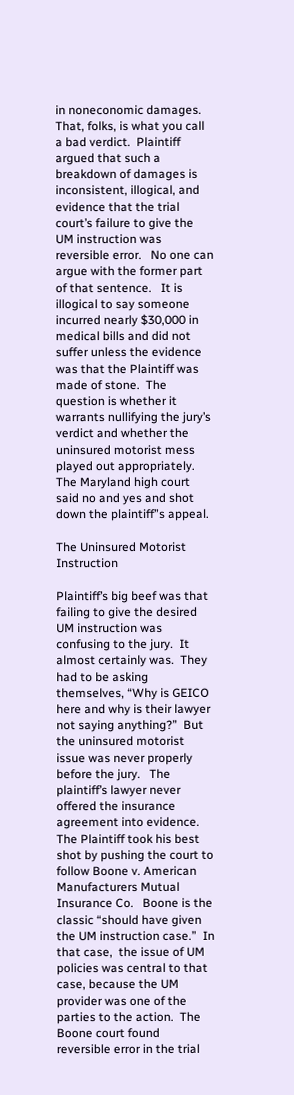in noneconomic damages. That, folks, is what you call a bad verdict.  Plaintiff argued that such a breakdown of damages is inconsistent, illogical, and evidence that the trial court’s failure to give the UM instruction was reversible error.   No one can argue with the former part of that sentence.   It is illogical to say someone incurred nearly $30,000 in medical bills and did not suffer unless the evidence was that the Plaintiff was made of stone.  The question is whether it warrants nullifying the jury’s verdict and whether the uninsured motorist mess played out appropriately.  The Maryland high court said no and yes and shot down the plaintiff”s appeal.

The Uninsured Motorist Instruction

Plaintiff’s big beef was that failing to give the desired UM instruction was confusing to the jury.  It almost certainly was.  They had to be asking themselves, “Why is GEICO here and why is their lawyer not saying anything?”  But the uninsured motorist issue was never properly before the jury.   The plaintiff’s lawyer never offered the insurance agreement into evidence. The Plaintiff took his best shot by pushing the court to follow Boone v. American Manufacturers Mutual Insurance Co.   Boone is the classic “should have given the UM instruction case.”  In that case,  the issue of UM policies was central to that case, because the UM provider was one of the parties to the action.  The Boone court found reversible error in the trial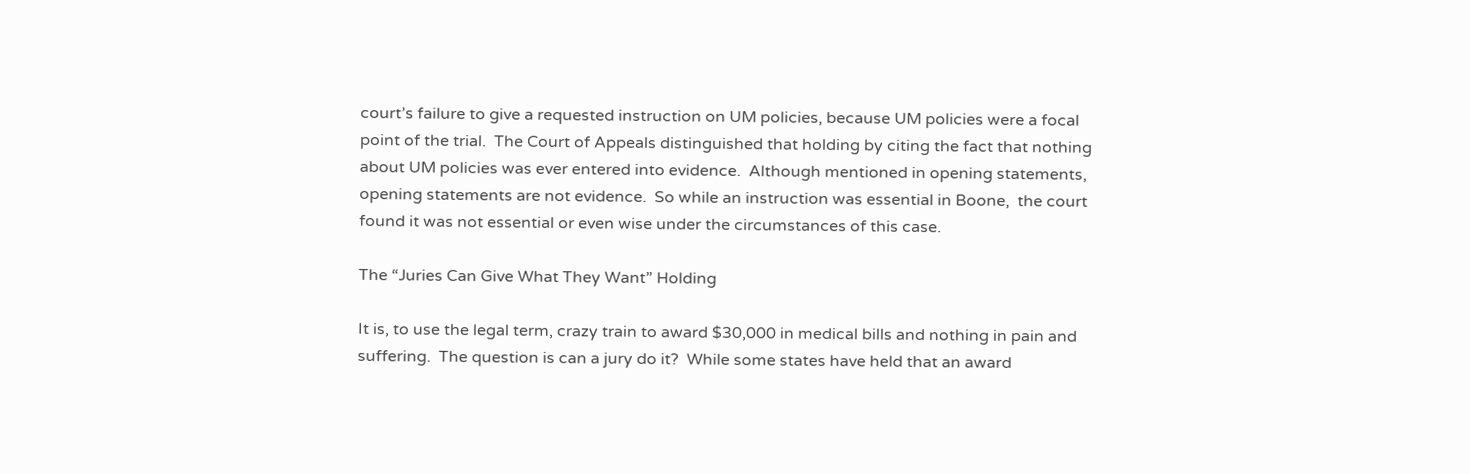court’s failure to give a requested instruction on UM policies, because UM policies were a focal point of the trial.  The Court of Appeals distinguished that holding by citing the fact that nothing about UM policies was ever entered into evidence.  Although mentioned in opening statements, opening statements are not evidence.  So while an instruction was essential in Boone,  the court found it was not essential or even wise under the circumstances of this case.

The “Juries Can Give What They Want” Holding

It is, to use the legal term, crazy train to award $30,000 in medical bills and nothing in pain and suffering.  The question is can a jury do it?  While some states have held that an award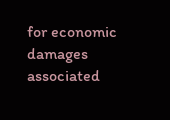for economic damages associated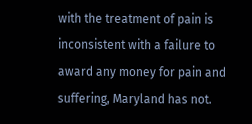with the treatment of pain is inconsistent with a failure to award any money for pain and suffering, Maryland has not.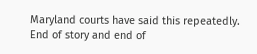Maryland courts have said this repeatedly.    End of story and end of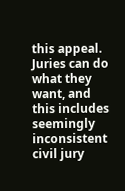this appeal.  Juries can do what they want, and this includes seemingly inconsistent civil jury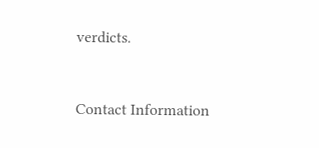verdicts.


Contact Information